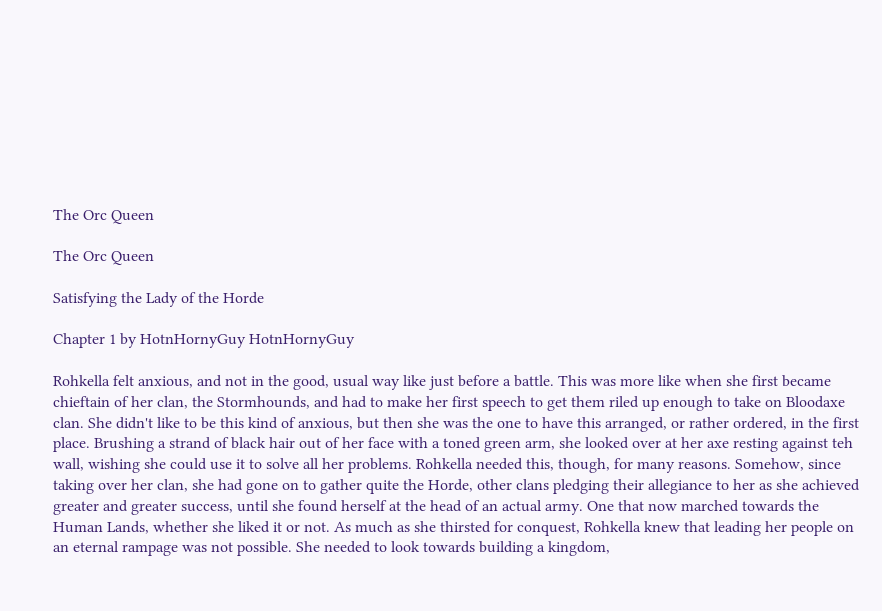The Orc Queen

The Orc Queen

Satisfying the Lady of the Horde

Chapter 1 by HotnHornyGuy HotnHornyGuy

Rohkella felt anxious, and not in the good, usual way like just before a battle. This was more like when she first became chieftain of her clan, the Stormhounds, and had to make her first speech to get them riled up enough to take on Bloodaxe clan. She didn't like to be this kind of anxious, but then she was the one to have this arranged, or rather ordered, in the first place. Brushing a strand of black hair out of her face with a toned green arm, she looked over at her axe resting against teh wall, wishing she could use it to solve all her problems. Rohkella needed this, though, for many reasons. Somehow, since taking over her clan, she had gone on to gather quite the Horde, other clans pledging their allegiance to her as she achieved greater and greater success, until she found herself at the head of an actual army. One that now marched towards the Human Lands, whether she liked it or not. As much as she thirsted for conquest, Rohkella knew that leading her people on an eternal rampage was not possible. She needed to look towards building a kingdom,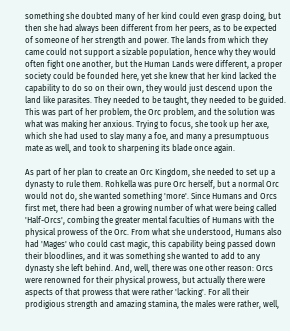something she doubted many of her kind could even grasp doing, but then she had always been different from her peers, as to be expected of someone of her strength and power. The lands from which they came could not support a sizable population, hence why they would often fight one another, but the Human Lands were different, a proper society could be founded here, yet she knew that her kind lacked the capability to do so on their own, they would just descend upon the land like parasites. They needed to be taught, they needed to be guided. This was part of her problem, the Orc problem, and the solution was what was making her anxious. Trying to focus, she took up her axe, which she had used to slay many a foe, and many a presumptuous mate as well, and took to sharpening its blade once again.

As part of her plan to create an Orc Kingdom, she needed to set up a dynasty to rule them. Rohkella was pure Orc herself, but a normal Orc would not do, she wanted something 'more'. Since Humans and Orcs first met, there had been a growing number of what were being called 'Half-Orcs', combing the greater mental faculties of Humans with the physical prowess of the Orc. From what she understood, Humans also had 'Mages' who could cast magic, this capability being passed down their bloodlines, and it was something she wanted to add to any dynasty she left behind. And, well, there was one other reason: Orcs were renowned for their physical prowess, but actually there were aspects of that prowess that were rather 'lacking'. For all their prodigious strength and amazing stamina, the males were rather, well,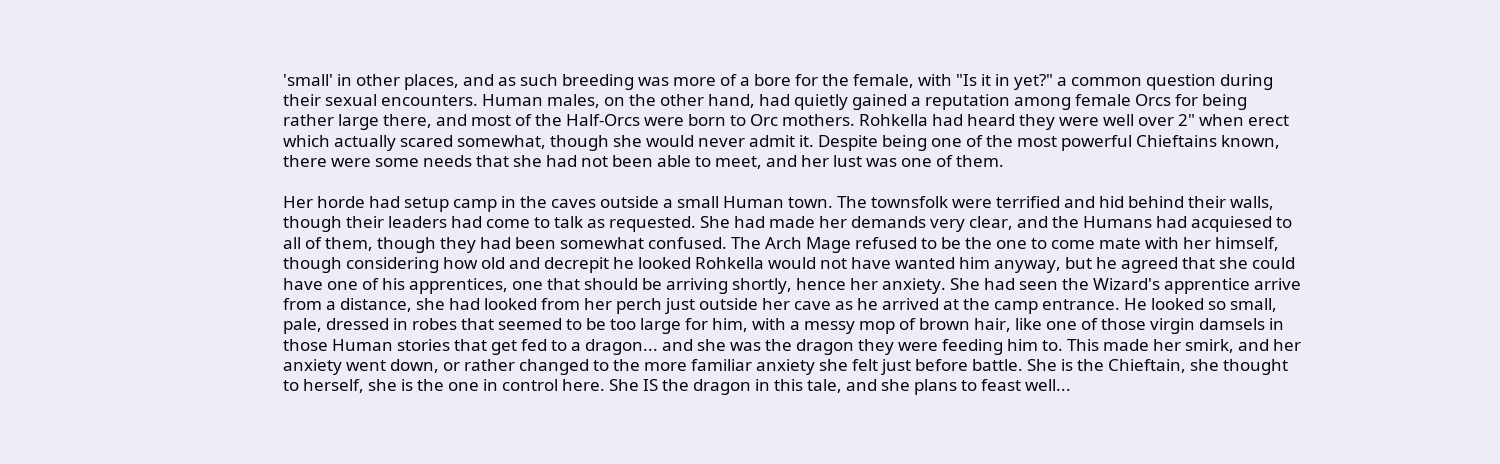'small' in other places, and as such breeding was more of a bore for the female, with "Is it in yet?" a common question during their sexual encounters. Human males, on the other hand, had quietly gained a reputation among female Orcs for being rather large there, and most of the Half-Orcs were born to Orc mothers. Rohkella had heard they were well over 2" when erect which actually scared somewhat, though she would never admit it. Despite being one of the most powerful Chieftains known, there were some needs that she had not been able to meet, and her lust was one of them.

Her horde had setup camp in the caves outside a small Human town. The townsfolk were terrified and hid behind their walls, though their leaders had come to talk as requested. She had made her demands very clear, and the Humans had acquiesed to all of them, though they had been somewhat confused. The Arch Mage refused to be the one to come mate with her himself, though considering how old and decrepit he looked Rohkella would not have wanted him anyway, but he agreed that she could have one of his apprentices, one that should be arriving shortly, hence her anxiety. She had seen the Wizard's apprentice arrive from a distance, she had looked from her perch just outside her cave as he arrived at the camp entrance. He looked so small, pale, dressed in robes that seemed to be too large for him, with a messy mop of brown hair, like one of those virgin damsels in those Human stories that get fed to a dragon... and she was the dragon they were feeding him to. This made her smirk, and her anxiety went down, or rather changed to the more familiar anxiety she felt just before battle. She is the Chieftain, she thought to herself, she is the one in control here. She IS the dragon in this tale, and she plans to feast well...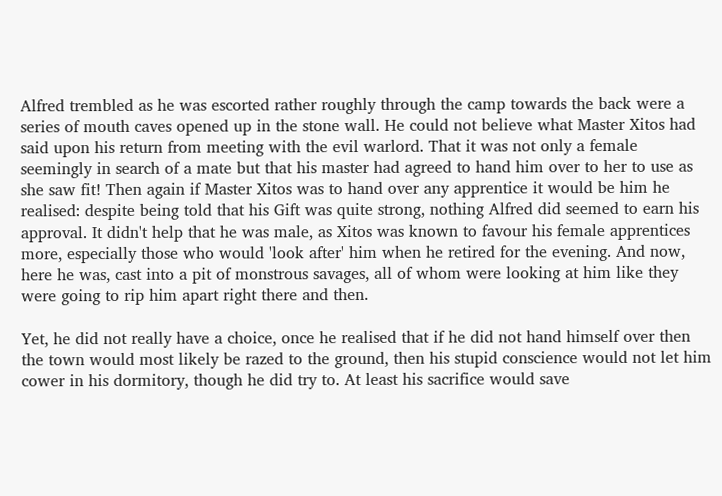Alfred trembled as he was escorted rather roughly through the camp towards the back were a series of mouth caves opened up in the stone wall. He could not believe what Master Xitos had said upon his return from meeting with the evil warlord. That it was not only a female seemingly in search of a mate but that his master had agreed to hand him over to her to use as she saw fit! Then again if Master Xitos was to hand over any apprentice it would be him he realised: despite being told that his Gift was quite strong, nothing Alfred did seemed to earn his approval. It didn't help that he was male, as Xitos was known to favour his female apprentices more, especially those who would 'look after' him when he retired for the evening. And now, here he was, cast into a pit of monstrous savages, all of whom were looking at him like they were going to rip him apart right there and then.

Yet, he did not really have a choice, once he realised that if he did not hand himself over then the town would most likely be razed to the ground, then his stupid conscience would not let him cower in his dormitory, though he did try to. At least his sacrifice would save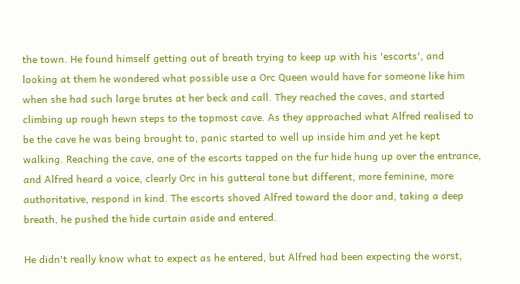the town. He found himself getting out of breath trying to keep up with his 'escorts', and looking at them he wondered what possible use a Orc Queen would have for someone like him when she had such large brutes at her beck and call. They reached the caves, and started climbing up rough hewn steps to the topmost cave. As they approached what Alfred realised to be the cave he was being brought to, panic started to well up inside him and yet he kept walking. Reaching the cave, one of the escorts tapped on the fur hide hung up over the entrance, and Alfred heard a voice, clearly Orc in his gutteral tone but different, more feminine, more authoritative, respond in kind. The escorts shoved Alfred toward the door and, taking a deep breath, he pushed the hide curtain aside and entered.

He didn't really know what to expect as he entered, but Alfred had been expecting the worst,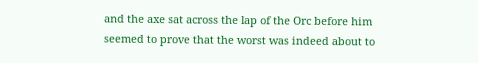and the axe sat across the lap of the Orc before him seemed to prove that the worst was indeed about to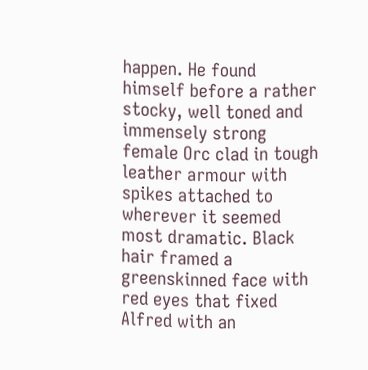happen. He found himself before a rather stocky, well toned and immensely strong female Orc clad in tough leather armour with spikes attached to wherever it seemed most dramatic. Black hair framed a greenskinned face with red eyes that fixed Alfred with an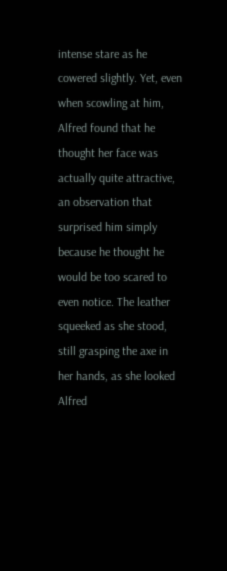intense stare as he cowered slightly. Yet, even when scowling at him, Alfred found that he thought her face was actually quite attractive, an observation that surprised him simply because he thought he would be too scared to even notice. The leather squeeked as she stood, still grasping the axe in her hands, as she looked Alfred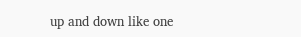up and down like one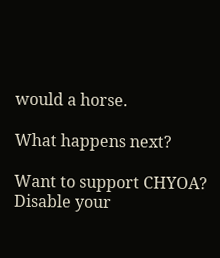would a horse.

What happens next?

Want to support CHYOA?
Disable your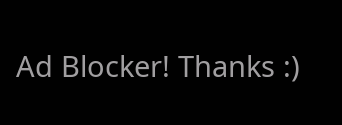Ad Blocker! Thanks :)